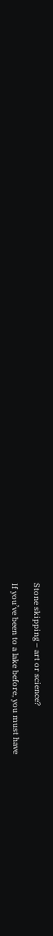Stone skipping – art or science?

If you’ve been to a lake before, you must have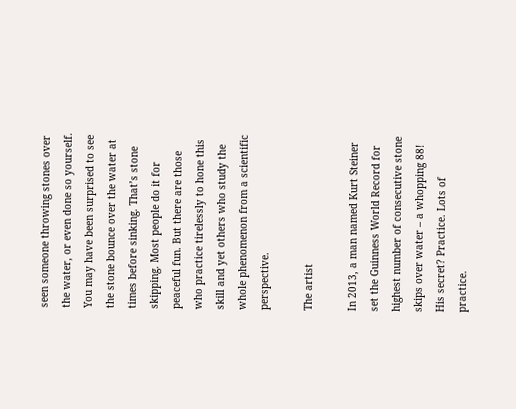seen someone throwing stones over the water, or even done so yourself. You may have been surprised to see the stone bounce over the water at times before sinking. That’s stone skipping. Most people do it for peaceful fun. But there are those who practice tirelessly to hone this skill and yet others who study the whole phenomenon from a scientific perspective.

The artist

In 2013, a man named Kurt Steiner set the Guinness World Record for highest number of consecutive stone skips over water – a whopping 88! His secret? Practice. Lots of practice.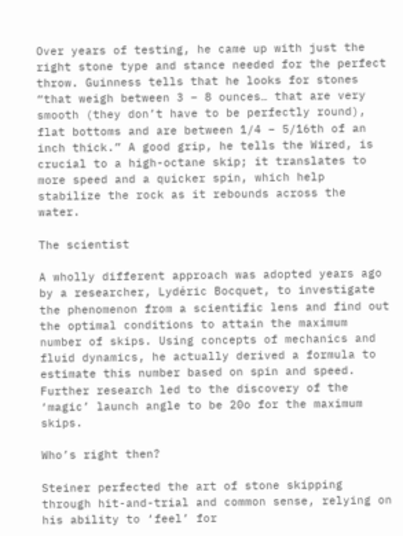Over years of testing, he came up with just the right stone type and stance needed for the perfect throw. Guinness tells that he looks for stones “that weigh between 3 – 8 ounces… that are very smooth (they don’t have to be perfectly round), flat bottoms and are between 1/4 – 5/16th of an inch thick.” A good grip, he tells the Wired, is crucial to a high-octane skip; it translates to more speed and a quicker spin, which help stabilize the rock as it rebounds across the water.

The scientist

A wholly different approach was adopted years ago by a researcher, Lydéric Bocquet, to investigate the phenomenon from a scientific lens and find out the optimal conditions to attain the maximum number of skips. Using concepts of mechanics and fluid dynamics, he actually derived a formula to estimate this number based on spin and speed. Further research led to the discovery of the ‘magic’ launch angle to be 20o for the maximum skips.

Who’s right then?

Steiner perfected the art of stone skipping through hit-and-trial and common sense, relying on his ability to ‘feel’ for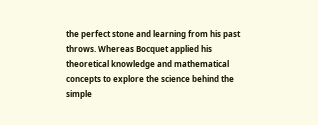the perfect stone and learning from his past throws. Whereas Bocquet applied his theoretical knowledge and mathematical concepts to explore the science behind the simple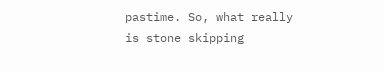pastime. So, what really is stone skipping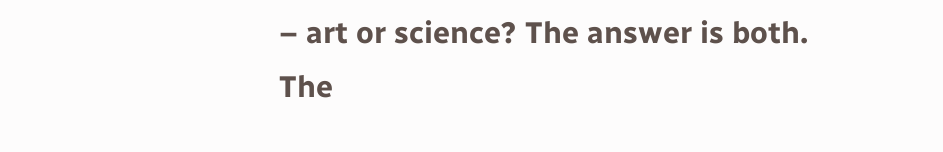– art or science? The answer is both. The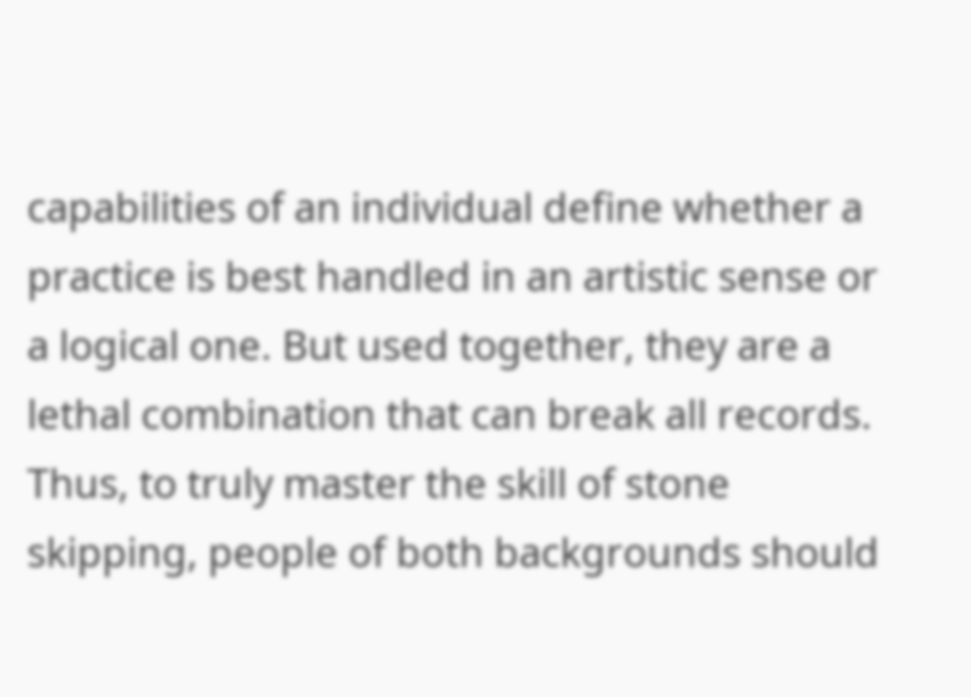capabilities of an individual define whether a practice is best handled in an artistic sense or a logical one. But used together, they are a lethal combination that can break all records. Thus, to truly master the skill of stone skipping, people of both backgrounds should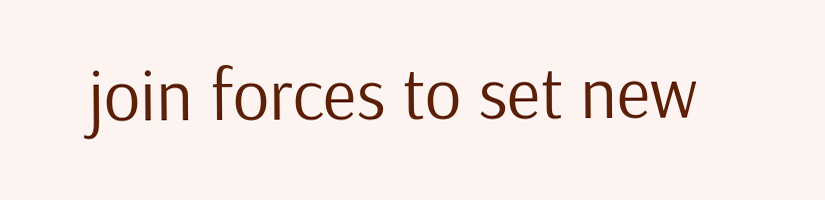join forces to set new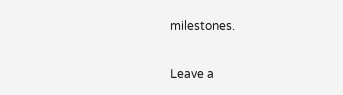milestones.

Leave a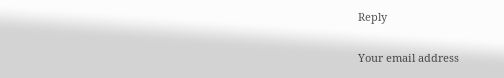Reply

Your email address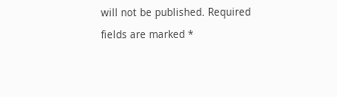will not be published. Required fields are marked *